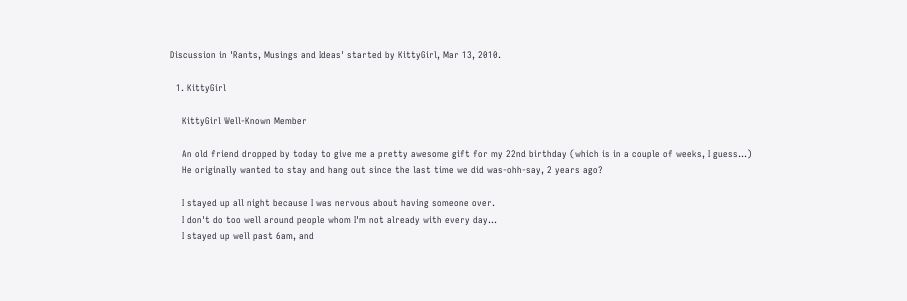Discussion in 'Rants, Musings and Ideas' started by KittyGirl, Mar 13, 2010.

  1. KittyGirl

    KittyGirl Well-Known Member

    An old friend dropped by today to give me a pretty awesome gift for my 22nd birthday (which is in a couple of weeks, I guess...)
    He originally wanted to stay and hang out since the last time we did was-ohh-say, 2 years ago?

    I stayed up all night because I was nervous about having someone over.
    I don't do too well around people whom I'm not already with every day...
    I stayed up well past 6am, and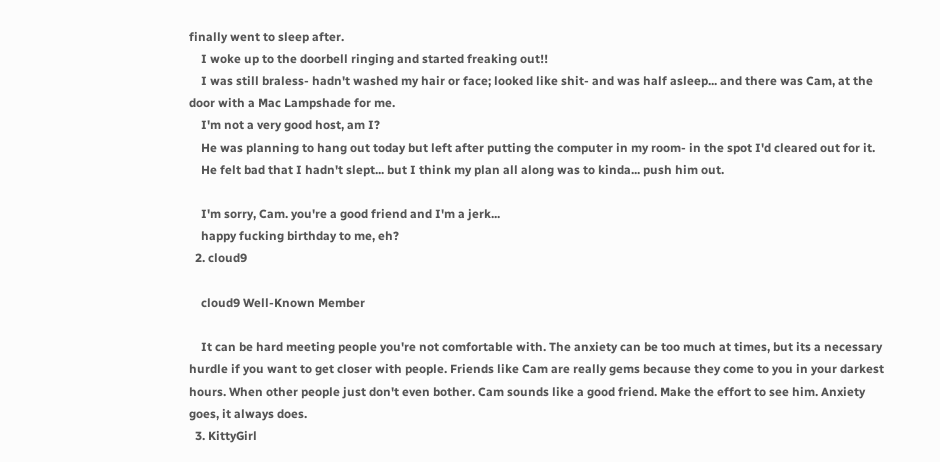finally went to sleep after.
    I woke up to the doorbell ringing and started freaking out!!
    I was still braless- hadn't washed my hair or face; looked like shit- and was half asleep... and there was Cam, at the door with a Mac Lampshade for me.
    I'm not a very good host, am I?
    He was planning to hang out today but left after putting the computer in my room- in the spot I'd cleared out for it.
    He felt bad that I hadn't slept... but I think my plan all along was to kinda... push him out.

    I'm sorry, Cam. you're a good friend and I'm a jerk...
    happy fucking birthday to me, eh?
  2. cloud9

    cloud9 Well-Known Member

    It can be hard meeting people you're not comfortable with. The anxiety can be too much at times, but its a necessary hurdle if you want to get closer with people. Friends like Cam are really gems because they come to you in your darkest hours. When other people just don't even bother. Cam sounds like a good friend. Make the effort to see him. Anxiety goes, it always does.
  3. KittyGirl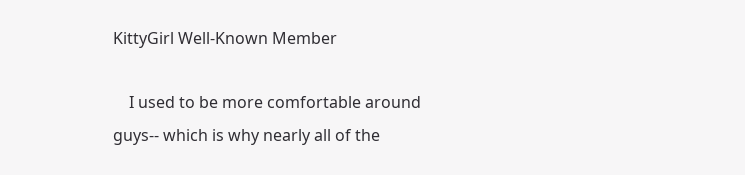KittyGirl Well-Known Member

    I used to be more comfortable around guys-- which is why nearly all of the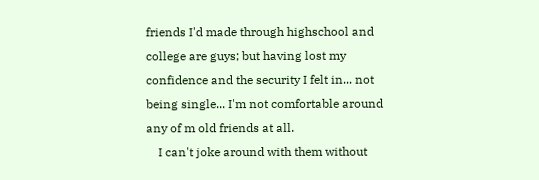friends I'd made through highschool and college are guys; but having lost my confidence and the security I felt in... not being single... I'm not comfortable around any of m old friends at all.
    I can't joke around with them without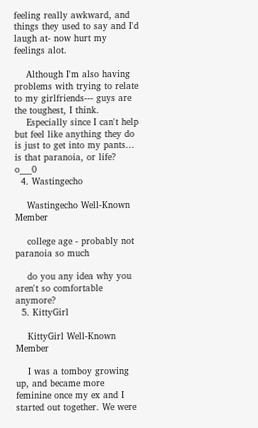feeling really awkward, and things they used to say and I'd laugh at- now hurt my feelings alot.

    Although I'm also having problems with trying to relate to my girlfriends--- guys are the toughest, I think.
    Especially since I can't help but feel like anything they do is just to get into my pants... is that paranoia, or life? o___0
  4. Wastingecho

    Wastingecho Well-Known Member

    college age - probably not paranoia so much

    do you any idea why you aren't so comfortable anymore?
  5. KittyGirl

    KittyGirl Well-Known Member

    I was a tomboy growing up, and became more feminine once my ex and I started out together. We were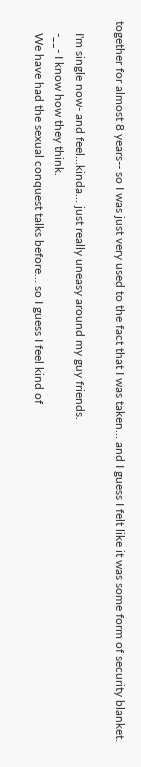together for almost 8 years-- so I was just very used to the fact that I was taken... and I guess I felt like it was some form of security blanket.

    I'm single now- and feel...kinda... just really uneasy around my guy friends.
    -__- I know how they think.
    We have had the sexual conquest talks before... so I guess I feel kind of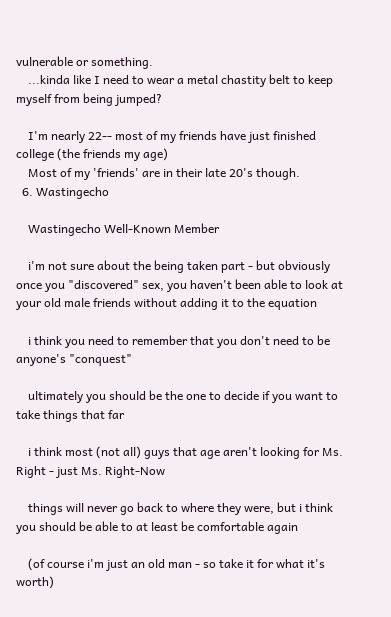vulnerable or something.
    ...kinda like I need to wear a metal chastity belt to keep myself from being jumped?

    I'm nearly 22-- most of my friends have just finished college (the friends my age)
    Most of my 'friends' are in their late 20's though.
  6. Wastingecho

    Wastingecho Well-Known Member

    i'm not sure about the being taken part - but obviously once you "discovered" sex, you haven't been able to look at your old male friends without adding it to the equation

    i think you need to remember that you don't need to be anyone's "conquest"

    ultimately you should be the one to decide if you want to take things that far

    i think most (not all) guys that age aren't looking for Ms. Right - just Ms. Right-Now

    things will never go back to where they were, but i think you should be able to at least be comfortable again

    (of course i'm just an old man - so take it for what it's worth)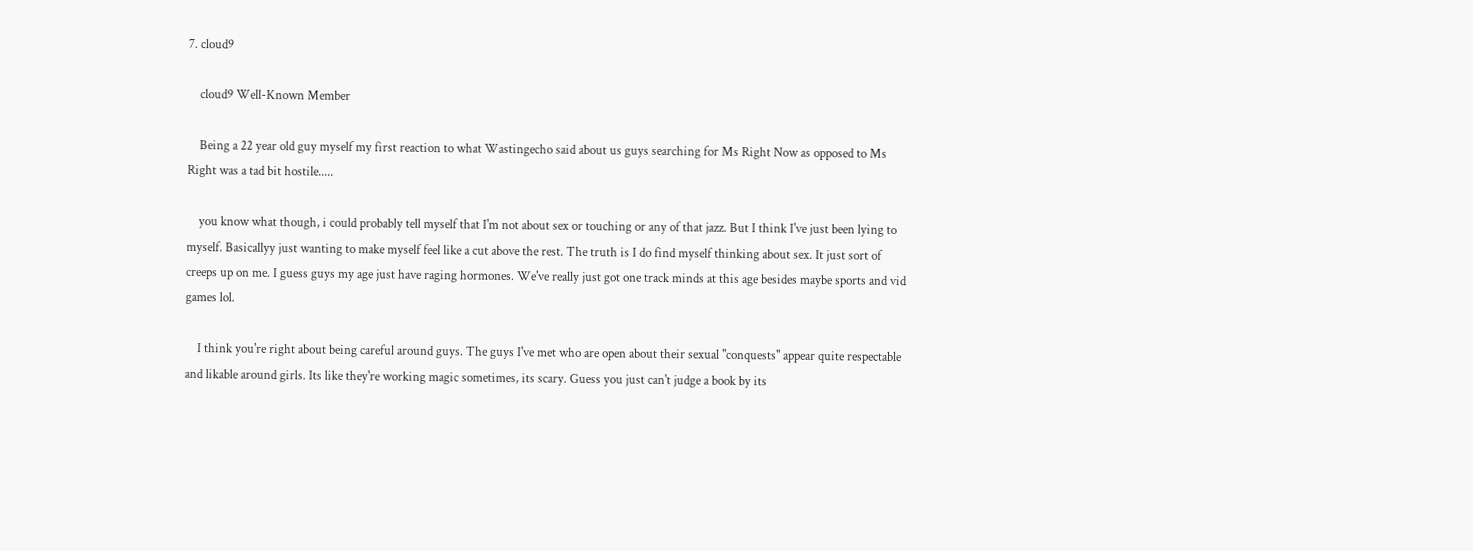7. cloud9

    cloud9 Well-Known Member

    Being a 22 year old guy myself my first reaction to what Wastingecho said about us guys searching for Ms Right Now as opposed to Ms Right was a tad bit hostile.....

    you know what though, i could probably tell myself that I'm not about sex or touching or any of that jazz. But I think I've just been lying to myself. Basicallyy just wanting to make myself feel like a cut above the rest. The truth is I do find myself thinking about sex. It just sort of creeps up on me. I guess guys my age just have raging hormones. We've really just got one track minds at this age besides maybe sports and vid games lol.

    I think you're right about being careful around guys. The guys I've met who are open about their sexual "conquests" appear quite respectable and likable around girls. Its like they're working magic sometimes, its scary. Guess you just can't judge a book by its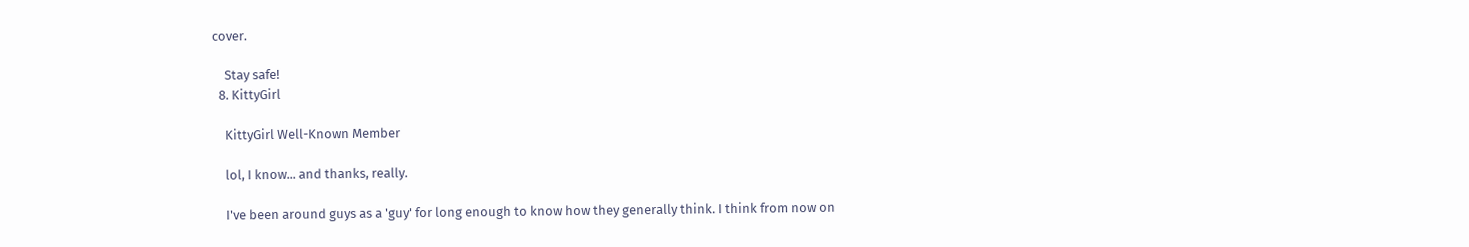cover.

    Stay safe!
  8. KittyGirl

    KittyGirl Well-Known Member

    lol, I know... and thanks, really.

    I've been around guys as a 'guy' for long enough to know how they generally think. I think from now on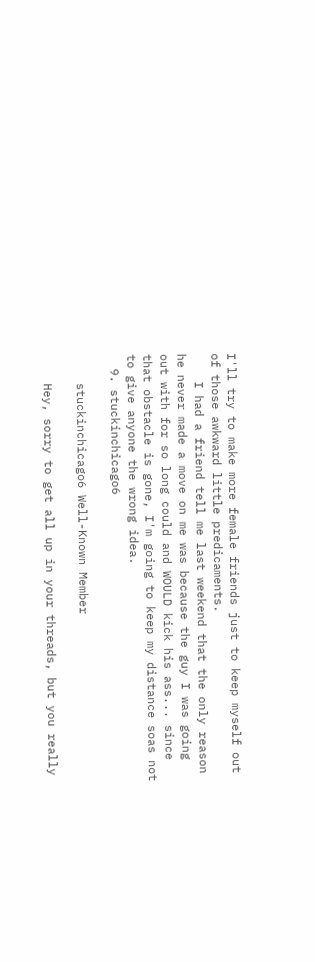I'll try to make more female friends just to keep myself out of those awkward little predicaments.
    I had a friend tell me last weekend that the only reason he never made a move on me was because the guy I was going out with for so long could and WOULD kick his ass... since that obstacle is gone, I'm going to keep my distance soas not to give anyone the wrong idea.
  9. stuckinchicago6

    stuckinchicago6 Well-Known Member

    Hey, sorry to get all up in your threads, but you really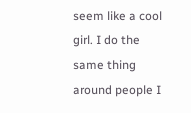seem like a cool girl. I do the same thing around people I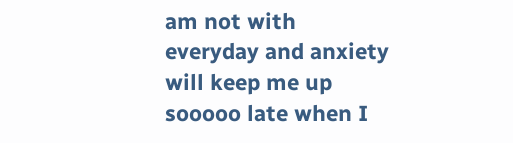am not with everyday and anxiety will keep me up sooooo late when I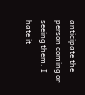anticipate the person coming or seeing them. I hate it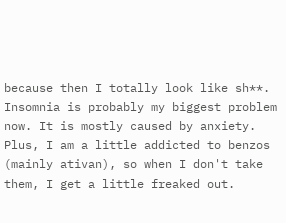because then I totally look like sh**. Insomnia is probably my biggest problem now. It is mostly caused by anxiety. Plus, I am a little addicted to benzos (mainly ativan), so when I don't take them, I get a little freaked out.